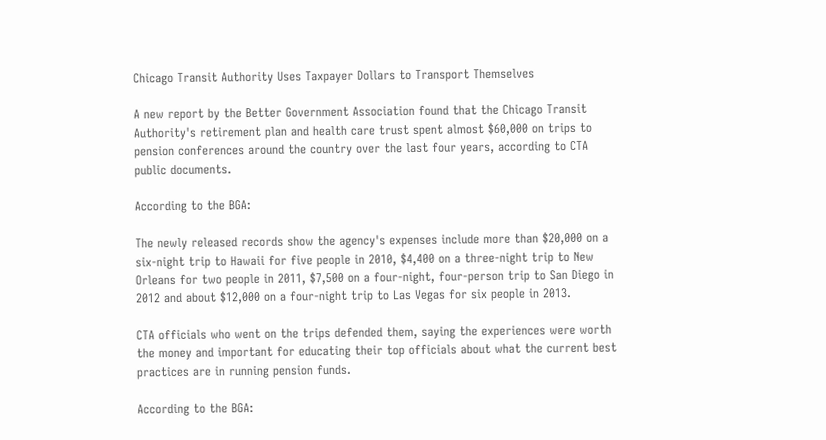Chicago Transit Authority Uses Taxpayer Dollars to Transport Themselves

A new report by the Better Government Association found that the Chicago Transit Authority's retirement plan and health care trust spent almost $60,000 on trips to pension conferences around the country over the last four years, according to CTA public documents.

According to the BGA:

The newly released records show the agency's expenses include more than $20,000 on a six-night trip to Hawaii for five people in 2010, $4,400 on a three-night trip to New Orleans for two people in 2011, $7,500 on a four-night, four-person trip to San Diego in 2012 and about $12,000 on a four-night trip to Las Vegas for six people in 2013.

CTA officials who went on the trips defended them, saying the experiences were worth the money and important for educating their top officials about what the current best practices are in running pension funds.

According to the BGA: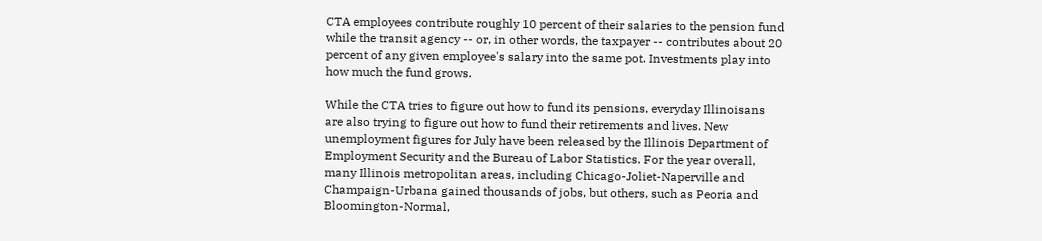CTA employees contribute roughly 10 percent of their salaries to the pension fund while the transit agency -- or, in other words, the taxpayer -- contributes about 20 percent of any given employee's salary into the same pot. Investments play into how much the fund grows.

While the CTA tries to figure out how to fund its pensions, everyday Illinoisans are also trying to figure out how to fund their retirements and lives. New unemployment figures for July have been released by the Illinois Department of Employment Security and the Bureau of Labor Statistics. For the year overall, many Illinois metropolitan areas, including Chicago-Joliet-Naperville and Champaign-Urbana gained thousands of jobs, but others, such as Peoria and Bloomington-Normal,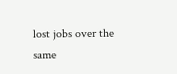lost jobs over the same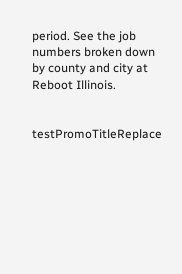period. See the job numbers broken down by county and city at Reboot Illinois.


testPromoTitleReplace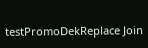testPromoDekReplace Join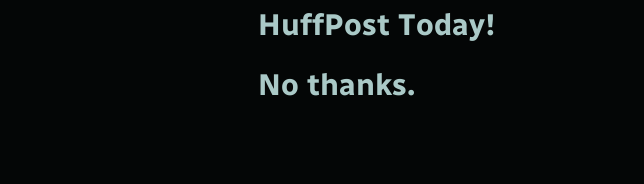HuffPost Today! No thanks.